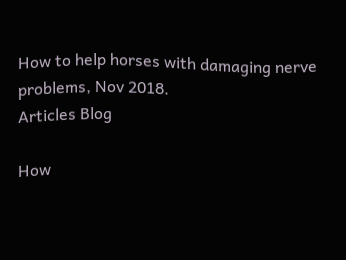How to help horses with damaging nerve problems, Nov 2018.
Articles Blog

How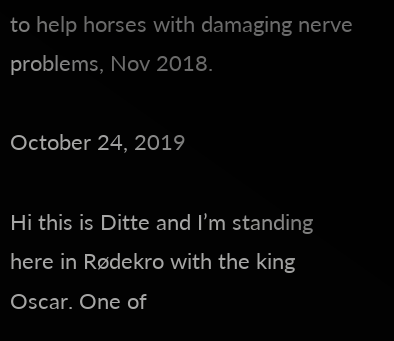to help horses with damaging nerve problems, Nov 2018.

October 24, 2019

Hi this is Ditte and I’m standing here in Rødekro with the king Oscar. One of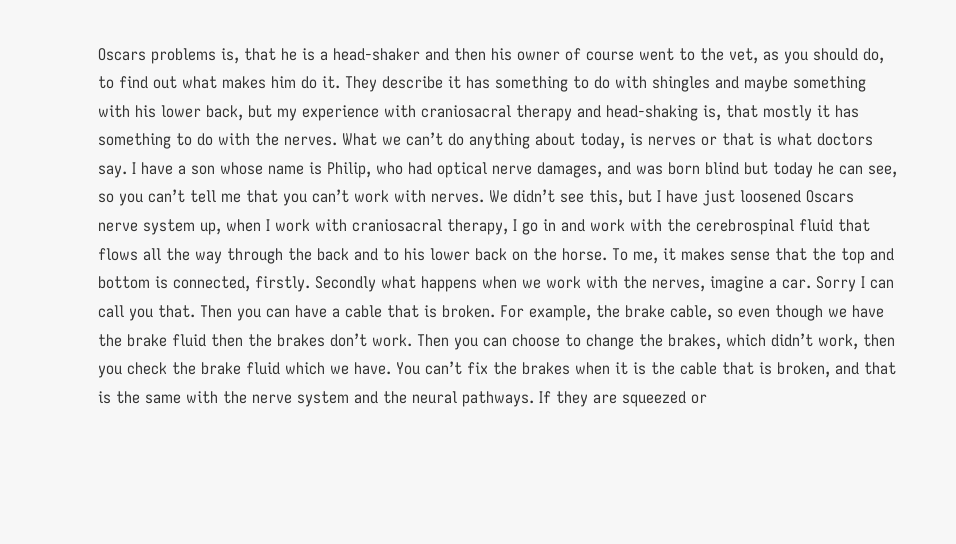Oscars problems is, that he is a head-shaker and then his owner of course went to the vet, as you should do, to find out what makes him do it. They describe it has something to do with shingles and maybe something with his lower back, but my experience with craniosacral therapy and head-shaking is, that mostly it has something to do with the nerves. What we can’t do anything about today, is nerves or that is what doctors say. I have a son whose name is Philip, who had optical nerve damages, and was born blind but today he can see, so you can’t tell me that you can’t work with nerves. We didn’t see this, but I have just loosened Oscars nerve system up, when I work with craniosacral therapy, I go in and work with the cerebrospinal fluid that flows all the way through the back and to his lower back on the horse. To me, it makes sense that the top and bottom is connected, firstly. Secondly what happens when we work with the nerves, imagine a car. Sorry I can call you that. Then you can have a cable that is broken. For example, the brake cable, so even though we have the brake fluid then the brakes don’t work. Then you can choose to change the brakes, which didn’t work, then you check the brake fluid which we have. You can’t fix the brakes when it is the cable that is broken, and that is the same with the nerve system and the neural pathways. If they are squeezed or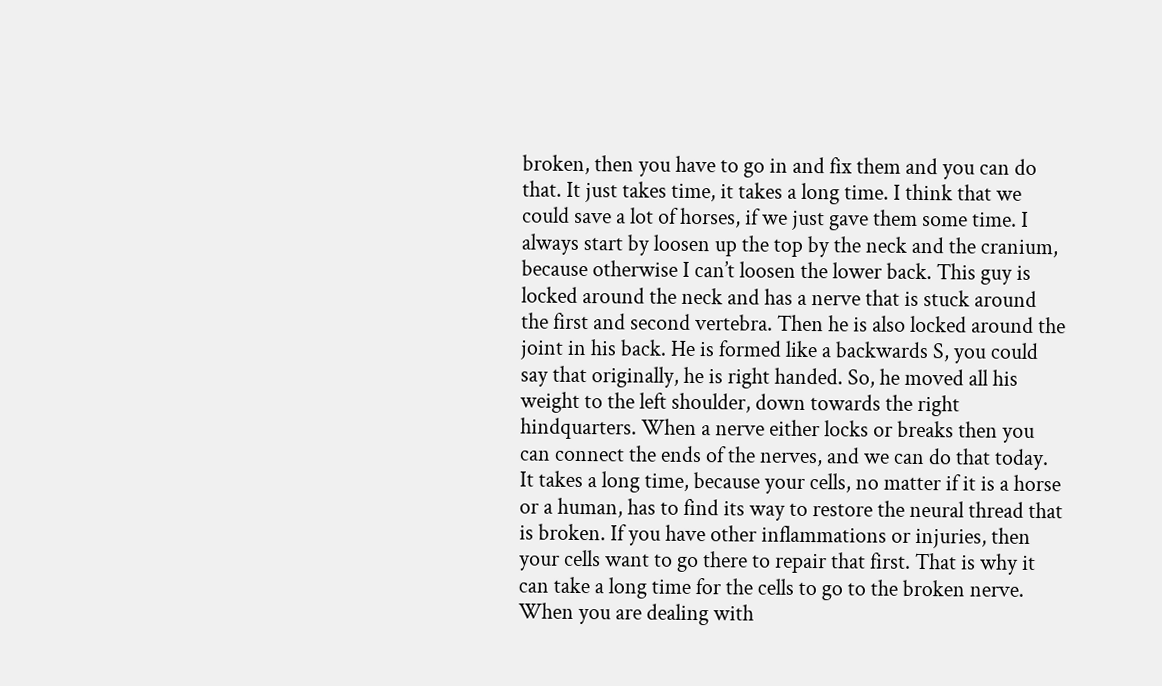broken, then you have to go in and fix them and you can do that. It just takes time, it takes a long time. I think that we could save a lot of horses, if we just gave them some time. I always start by loosen up the top by the neck and the cranium, because otherwise I can’t loosen the lower back. This guy is locked around the neck and has a nerve that is stuck around the first and second vertebra. Then he is also locked around the joint in his back. He is formed like a backwards S, you could say that originally, he is right handed. So, he moved all his weight to the left shoulder, down towards the right hindquarters. When a nerve either locks or breaks then you can connect the ends of the nerves, and we can do that today. It takes a long time, because your cells, no matter if it is a horse or a human, has to find its way to restore the neural thread that is broken. If you have other inflammations or injuries, then your cells want to go there to repair that first. That is why it can take a long time for the cells to go to the broken nerve. When you are dealing with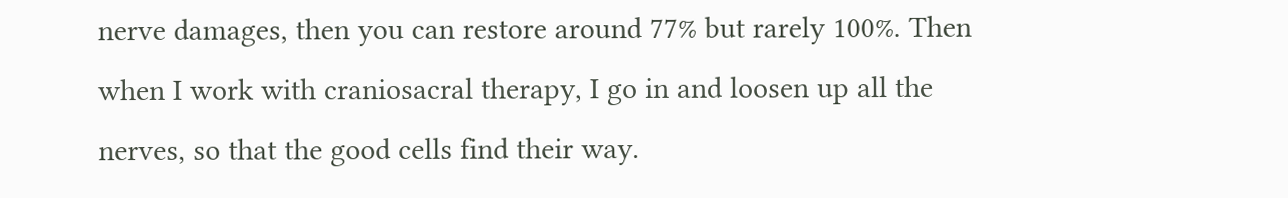nerve damages, then you can restore around 77% but rarely 100%. Then when I work with craniosacral therapy, I go in and loosen up all the nerves, so that the good cells find their way.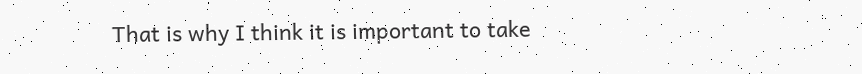That is why I think it is important to take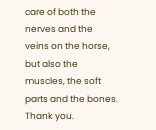care of both the nerves and the veins on the horse, but also the muscles, the soft parts and the bones. Thank you.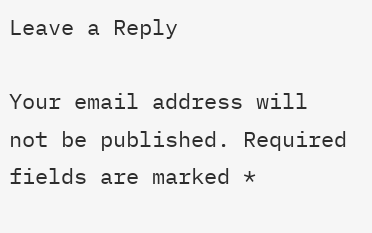Leave a Reply

Your email address will not be published. Required fields are marked *